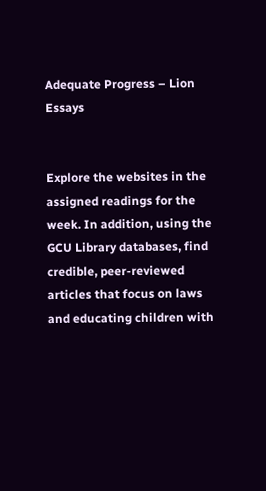Adequate Progress – Lion Essays


Explore the websites in the assigned readings for the week. In addition, using the GCU Library databases, find credible, peer-reviewed articles that focus on laws and educating children with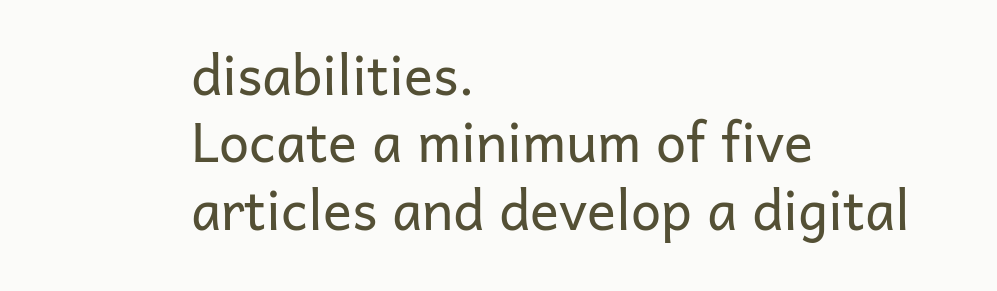disabilities.
Locate a minimum of five articles and develop a digital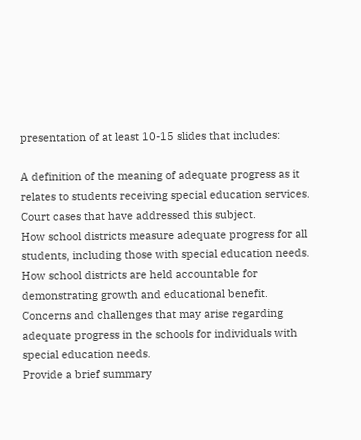presentation of at least 10-15 slides that includes:

A definition of the meaning of adequate progress as it relates to students receiving special education services.
Court cases that have addressed this subject.
How school districts measure adequate progress for all students, including those with special education needs.
How school districts are held accountable for demonstrating growth and educational benefit.
Concerns and challenges that may arise regarding adequate progress in the schools for individuals with special education needs.
Provide a brief summary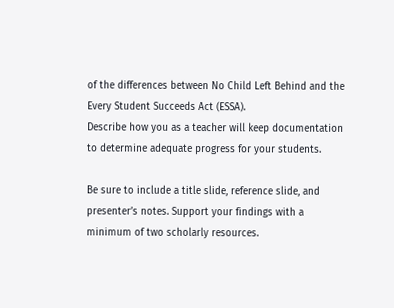of the differences between No Child Left Behind and the Every Student Succeeds Act (ESSA).
Describe how you as a teacher will keep documentation to determine adequate progress for your students.

Be sure to include a title slide, reference slide, and presenter’s notes. Support your findings with a minimum of two scholarly resources.